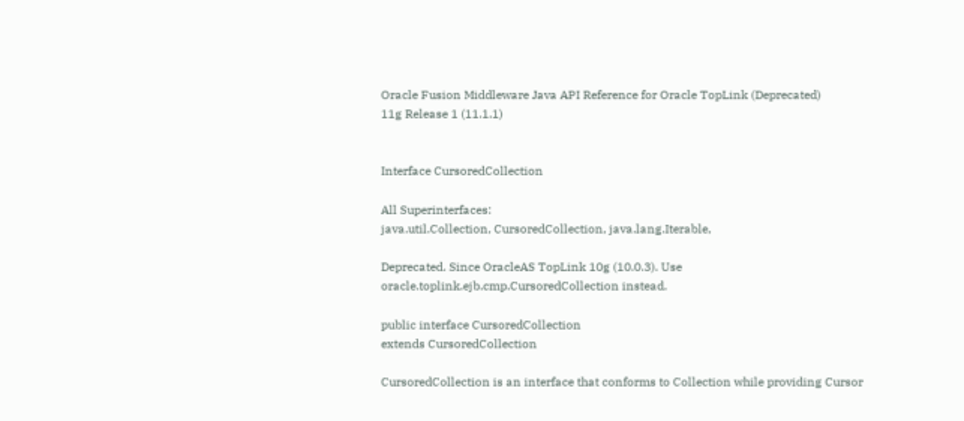Oracle Fusion Middleware Java API Reference for Oracle TopLink (Deprecated)
11g Release 1 (11.1.1)


Interface CursoredCollection

All Superinterfaces:
java.util.Collection, CursoredCollection, java.lang.Iterable,

Deprecated. Since OracleAS TopLink 10g (10.0.3). Use oracle.toplink.ejb.cmp.CursoredCollection instead.

public interface CursoredCollection
extends CursoredCollection

CursoredCollection is an interface that conforms to Collection while providing Cursor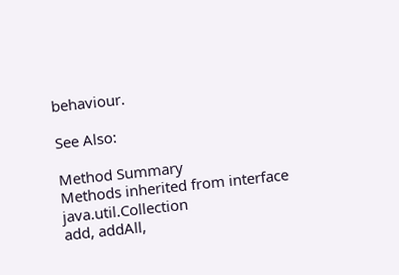behaviour.

See Also:

Method Summary
Methods inherited from interface java.util.Collection
add, addAll,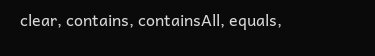clear, contains, containsAll, equals,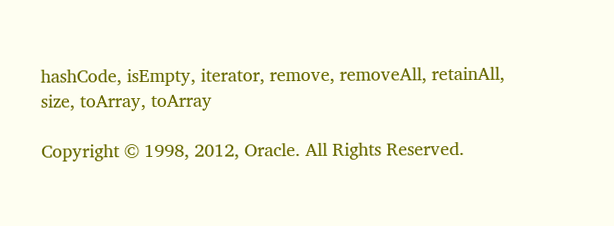hashCode, isEmpty, iterator, remove, removeAll, retainAll, size, toArray, toArray

Copyright © 1998, 2012, Oracle. All Rights Reserved.